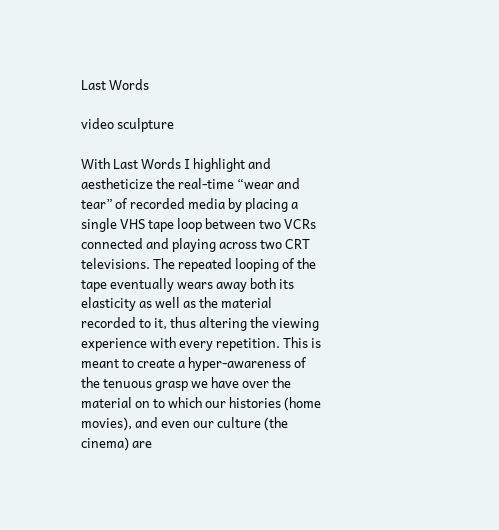Last Words

video sculpture

With Last Words I highlight and aestheticize the real-time “wear and tear” of recorded media by placing a single VHS tape loop between two VCRs connected and playing across two CRT televisions. The repeated looping of the tape eventually wears away both its elasticity as well as the material recorded to it, thus altering the viewing experience with every repetition. This is meant to create a hyper-awareness of the tenuous grasp we have over the material on to which our histories (home movies), and even our culture (the cinema) are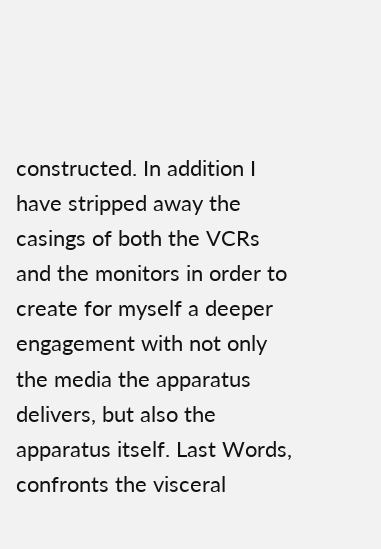constructed. In addition I have stripped away the casings of both the VCRs and the monitors in order to create for myself a deeper engagement with not only the media the apparatus delivers, but also the apparatus itself. Last Words, confronts the visceral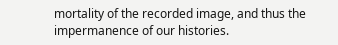mortality of the recorded image, and thus the impermanence of our histories.